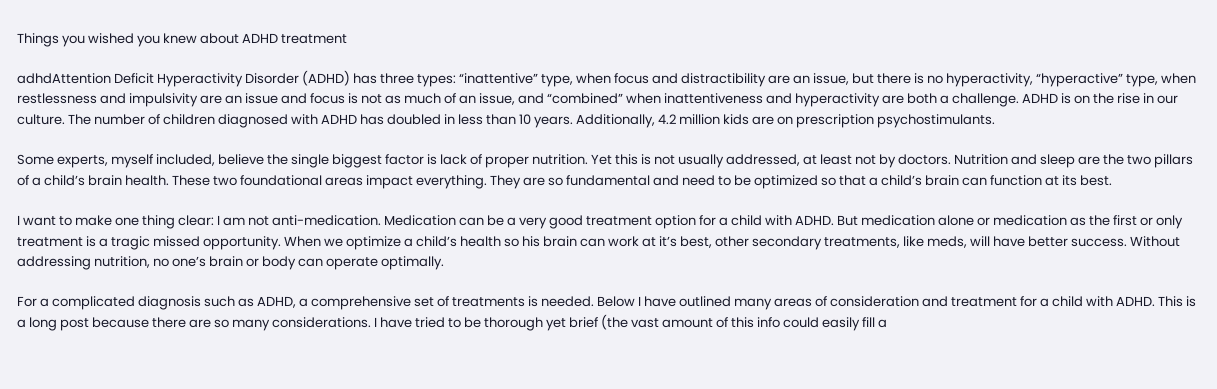Things you wished you knew about ADHD treatment

adhdAttention Deficit Hyperactivity Disorder (ADHD) has three types: “inattentive” type, when focus and distractibility are an issue, but there is no hyperactivity, “hyperactive” type, when restlessness and impulsivity are an issue and focus is not as much of an issue, and “combined” when inattentiveness and hyperactivity are both a challenge. ADHD is on the rise in our culture. The number of children diagnosed with ADHD has doubled in less than 10 years. Additionally, 4.2 million kids are on prescription psychostimulants.

Some experts, myself included, believe the single biggest factor is lack of proper nutrition. Yet this is not usually addressed, at least not by doctors. Nutrition and sleep are the two pillars of a child’s brain health. These two foundational areas impact everything. They are so fundamental and need to be optimized so that a child’s brain can function at its best.

I want to make one thing clear: I am not anti-medication. Medication can be a very good treatment option for a child with ADHD. But medication alone or medication as the first or only treatment is a tragic missed opportunity. When we optimize a child’s health so his brain can work at it’s best, other secondary treatments, like meds, will have better success. Without addressing nutrition, no one’s brain or body can operate optimally.

For a complicated diagnosis such as ADHD, a comprehensive set of treatments is needed. Below I have outlined many areas of consideration and treatment for a child with ADHD. This is a long post because there are so many considerations. I have tried to be thorough yet brief (the vast amount of this info could easily fill a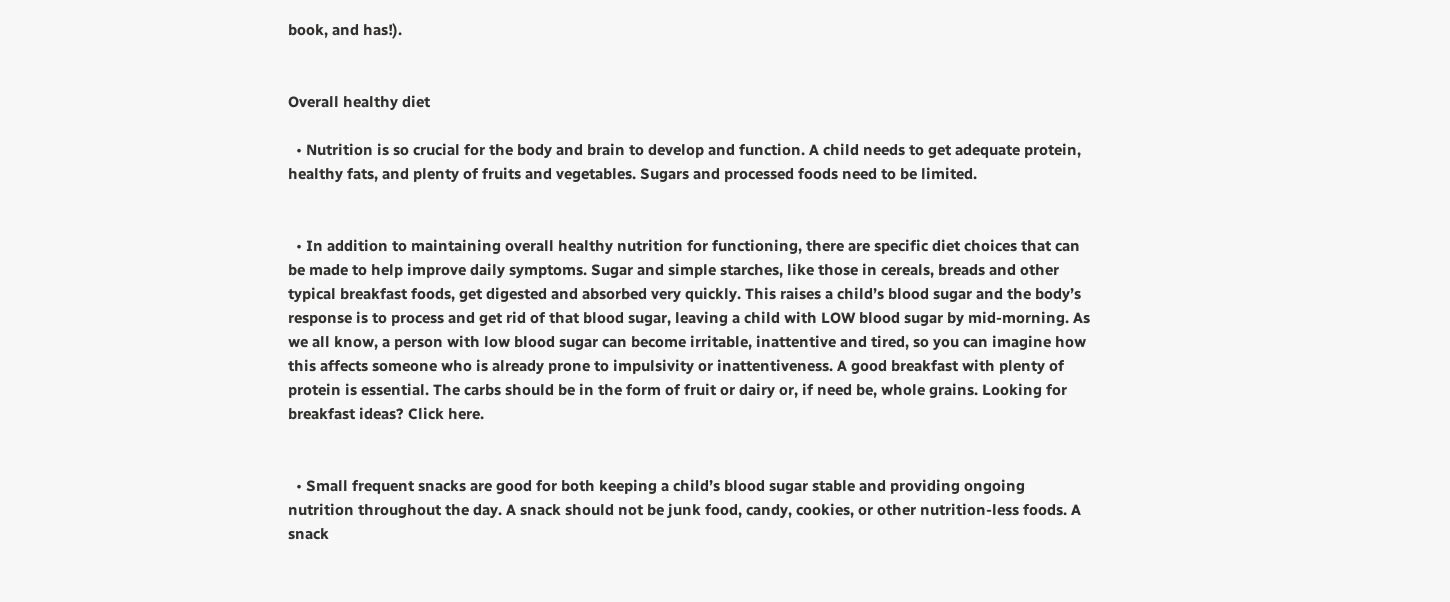book, and has!).


Overall healthy diet

  • Nutrition is so crucial for the body and brain to develop and function. A child needs to get adequate protein, healthy fats, and plenty of fruits and vegetables. Sugars and processed foods need to be limited.


  • In addition to maintaining overall healthy nutrition for functioning, there are specific diet choices that can be made to help improve daily symptoms. Sugar and simple starches, like those in cereals, breads and other typical breakfast foods, get digested and absorbed very quickly. This raises a child’s blood sugar and the body’s response is to process and get rid of that blood sugar, leaving a child with LOW blood sugar by mid-morning. As we all know, a person with low blood sugar can become irritable, inattentive and tired, so you can imagine how this affects someone who is already prone to impulsivity or inattentiveness. A good breakfast with plenty of protein is essential. The carbs should be in the form of fruit or dairy or, if need be, whole grains. Looking for breakfast ideas? Click here.


  • Small frequent snacks are good for both keeping a child’s blood sugar stable and providing ongoing nutrition throughout the day. A snack should not be junk food, candy, cookies, or other nutrition-less foods. A snack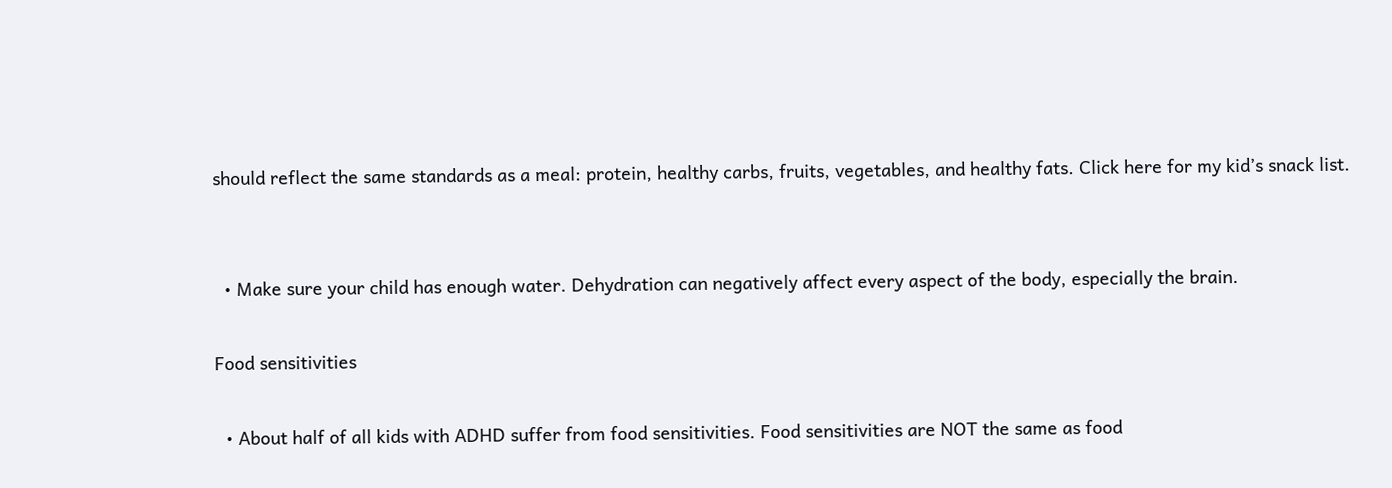should reflect the same standards as a meal: protein, healthy carbs, fruits, vegetables, and healthy fats. Click here for my kid’s snack list.


  • Make sure your child has enough water. Dehydration can negatively affect every aspect of the body, especially the brain.

Food sensitivities

  • About half of all kids with ADHD suffer from food sensitivities. Food sensitivities are NOT the same as food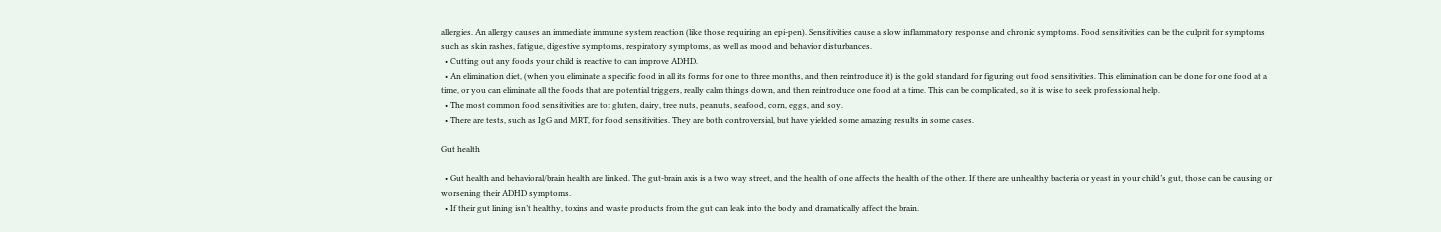allergies. An allergy causes an immediate immune system reaction (like those requiring an epi-pen). Sensitivities cause a slow inflammatory response and chronic symptoms. Food sensitivities can be the culprit for symptoms such as skin rashes, fatigue, digestive symptoms, respiratory symptoms, as well as mood and behavior disturbances.
  • Cutting out any foods your child is reactive to can improve ADHD.
  • An elimination diet, (when you eliminate a specific food in all its forms for one to three months, and then reintroduce it) is the gold standard for figuring out food sensitivities. This elimination can be done for one food at a time, or you can eliminate all the foods that are potential triggers, really calm things down, and then reintroduce one food at a time. This can be complicated, so it is wise to seek professional help.
  • The most common food sensitivities are to: gluten, dairy, tree nuts, peanuts, seafood, corn, eggs, and soy.
  • There are tests, such as IgG and MRT, for food sensitivities. They are both controversial, but have yielded some amazing results in some cases.

Gut health

  • Gut health and behavioral/brain health are linked. The gut-brain axis is a two way street, and the health of one affects the health of the other. If there are unhealthy bacteria or yeast in your child’s gut, those can be causing or worsening their ADHD symptoms.
  • If their gut lining isn’t healthy, toxins and waste products from the gut can leak into the body and dramatically affect the brain.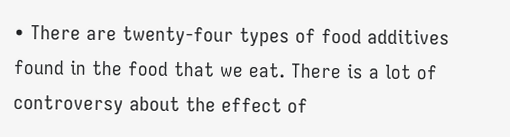• There are twenty-four types of food additives found in the food that we eat. There is a lot of controversy about the effect of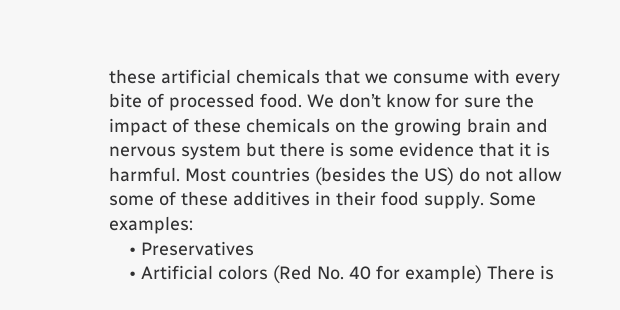these artificial chemicals that we consume with every bite of processed food. We don’t know for sure the impact of these chemicals on the growing brain and nervous system but there is some evidence that it is harmful. Most countries (besides the US) do not allow some of these additives in their food supply. Some examples:
    • Preservatives
    • Artificial colors (Red No. 40 for example) There is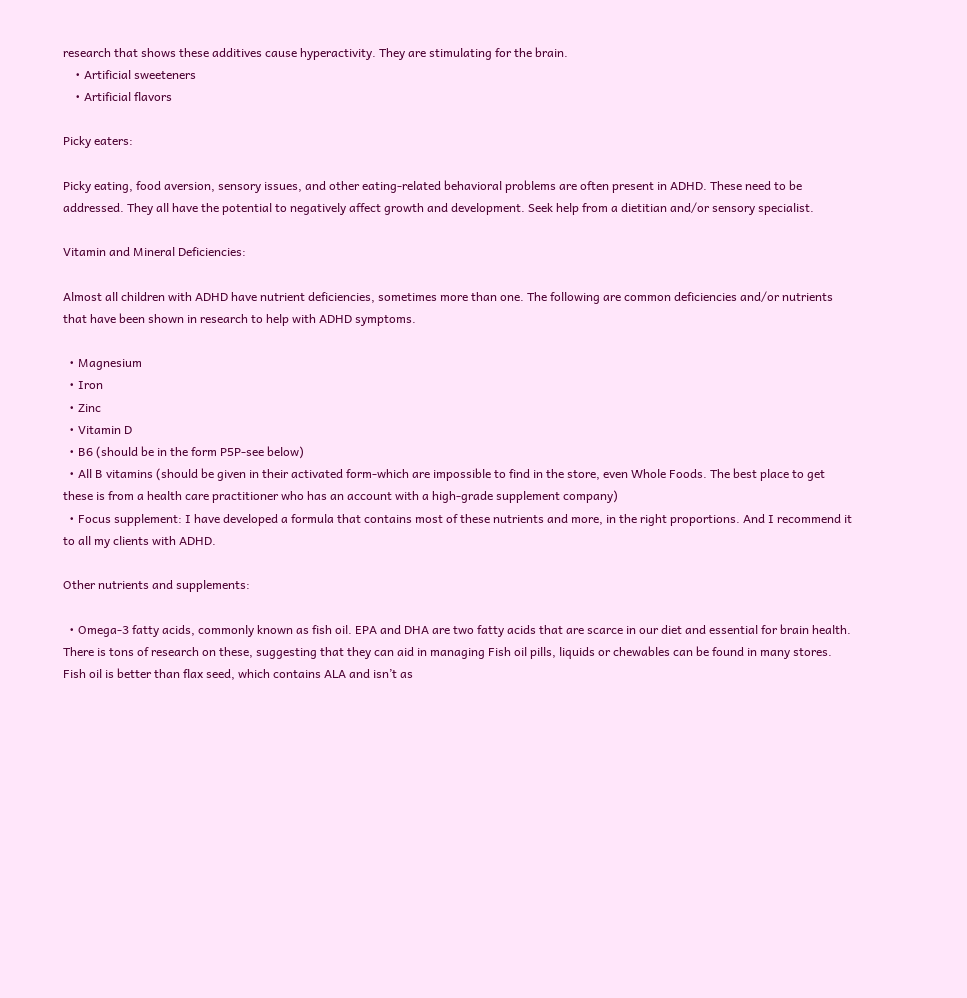research that shows these additives cause hyperactivity. They are stimulating for the brain.
    • Artificial sweeteners
    • Artificial flavors

Picky eaters:

Picky eating, food aversion, sensory issues, and other eating-related behavioral problems are often present in ADHD. These need to be addressed. They all have the potential to negatively affect growth and development. Seek help from a dietitian and/or sensory specialist.

Vitamin and Mineral Deficiencies:

Almost all children with ADHD have nutrient deficiencies, sometimes more than one. The following are common deficiencies and/or nutrients that have been shown in research to help with ADHD symptoms.

  • Magnesium
  • Iron
  • Zinc
  • Vitamin D
  • B6 (should be in the form P5P-see below)
  • All B vitamins (should be given in their activated form-which are impossible to find in the store, even Whole Foods. The best place to get these is from a health care practitioner who has an account with a high-grade supplement company)
  • Focus supplement: I have developed a formula that contains most of these nutrients and more, in the right proportions. And I recommend it to all my clients with ADHD.

Other nutrients and supplements:

  • Omega-3 fatty acids, commonly known as fish oil. EPA and DHA are two fatty acids that are scarce in our diet and essential for brain health. There is tons of research on these, suggesting that they can aid in managing Fish oil pills, liquids or chewables can be found in many stores. Fish oil is better than flax seed, which contains ALA and isn’t as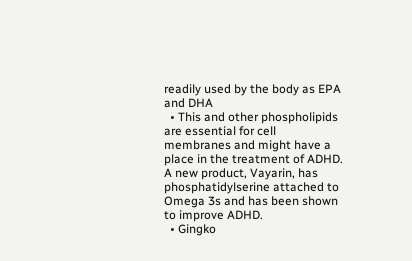readily used by the body as EPA and DHA
  • This and other phospholipids are essential for cell membranes and might have a place in the treatment of ADHD. A new product, Vayarin, has phosphatidylserine attached to Omega 3s and has been shown to improve ADHD.
  • Gingko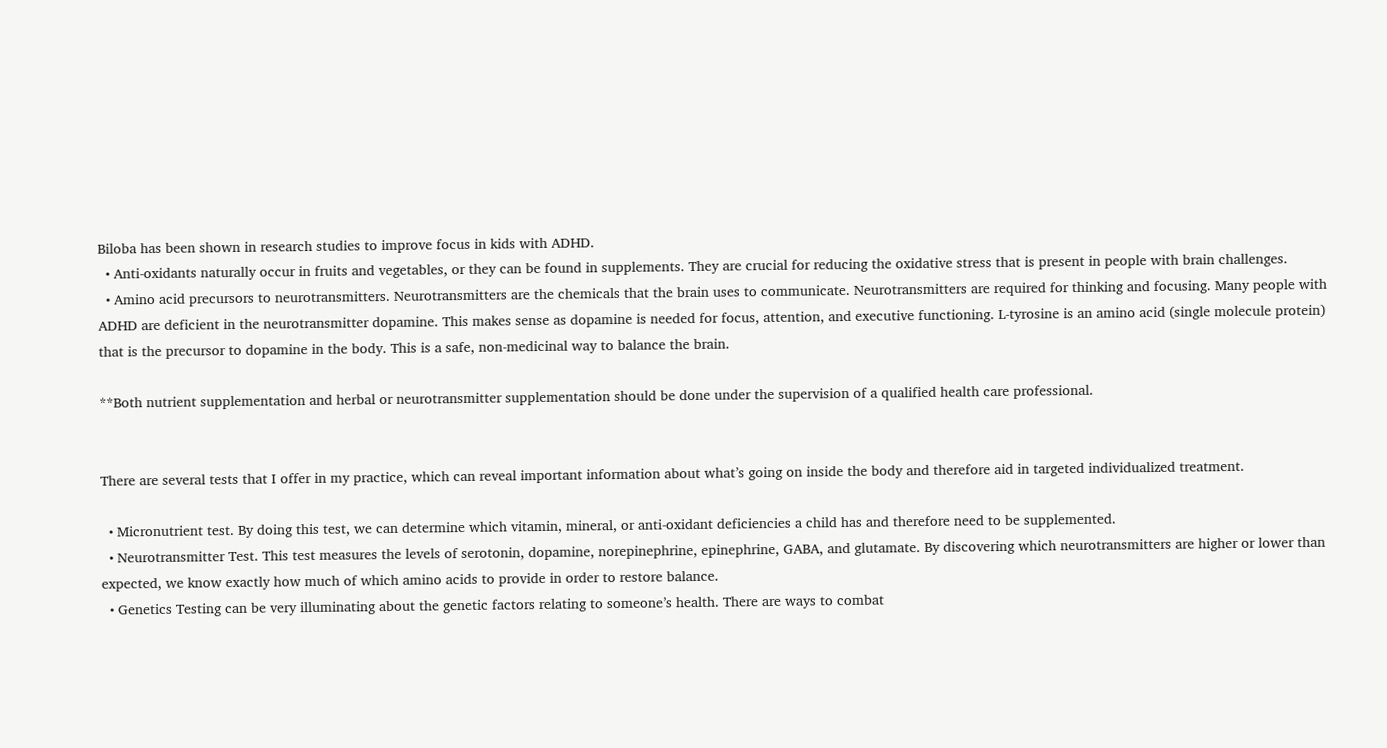Biloba has been shown in research studies to improve focus in kids with ADHD.
  • Anti-oxidants naturally occur in fruits and vegetables, or they can be found in supplements. They are crucial for reducing the oxidative stress that is present in people with brain challenges.
  • Amino acid precursors to neurotransmitters. Neurotransmitters are the chemicals that the brain uses to communicate. Neurotransmitters are required for thinking and focusing. Many people with ADHD are deficient in the neurotransmitter dopamine. This makes sense as dopamine is needed for focus, attention, and executive functioning. L-tyrosine is an amino acid (single molecule protein) that is the precursor to dopamine in the body. This is a safe, non-medicinal way to balance the brain.

**Both nutrient supplementation and herbal or neurotransmitter supplementation should be done under the supervision of a qualified health care professional.


There are several tests that I offer in my practice, which can reveal important information about what’s going on inside the body and therefore aid in targeted individualized treatment.

  • Micronutrient test. By doing this test, we can determine which vitamin, mineral, or anti-oxidant deficiencies a child has and therefore need to be supplemented.
  • Neurotransmitter Test. This test measures the levels of serotonin, dopamine, norepinephrine, epinephrine, GABA, and glutamate. By discovering which neurotransmitters are higher or lower than expected, we know exactly how much of which amino acids to provide in order to restore balance.
  • Genetics Testing can be very illuminating about the genetic factors relating to someone’s health. There are ways to combat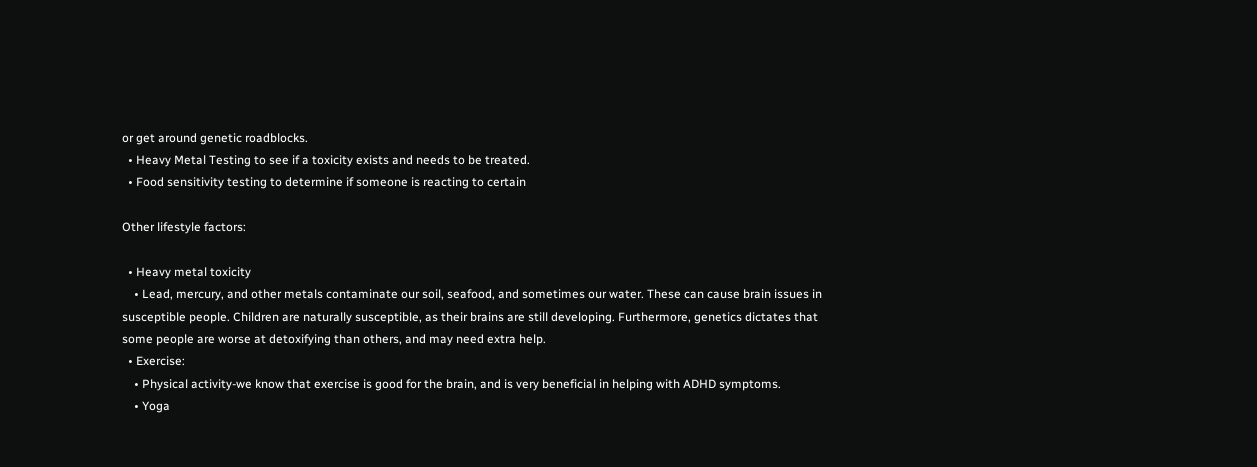or get around genetic roadblocks.
  • Heavy Metal Testing to see if a toxicity exists and needs to be treated.
  • Food sensitivity testing to determine if someone is reacting to certain

Other lifestyle factors:

  • Heavy metal toxicity
    • Lead, mercury, and other metals contaminate our soil, seafood, and sometimes our water. These can cause brain issues in susceptible people. Children are naturally susceptible, as their brains are still developing. Furthermore, genetics dictates that some people are worse at detoxifying than others, and may need extra help.
  • Exercise:
    • Physical activity-we know that exercise is good for the brain, and is very beneficial in helping with ADHD symptoms.
    • Yoga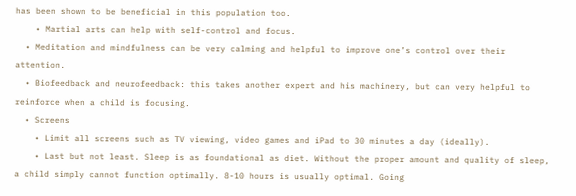has been shown to be beneficial in this population too.
    • Martial arts can help with self-control and focus.
  • Meditation and mindfulness can be very calming and helpful to improve one’s control over their attention.
  • Biofeedback and neurofeedback: this takes another expert and his machinery, but can very helpful to reinforce when a child is focusing.
  • Screens
    • Limit all screens such as TV viewing, video games and iPad to 30 minutes a day (ideally).
    • Last but not least. Sleep is as foundational as diet. Without the proper amount and quality of sleep, a child simply cannot function optimally. 8-10 hours is usually optimal. Going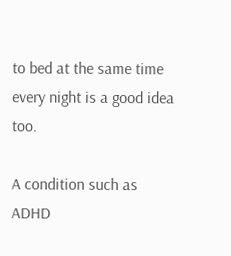to bed at the same time every night is a good idea too.

A condition such as ADHD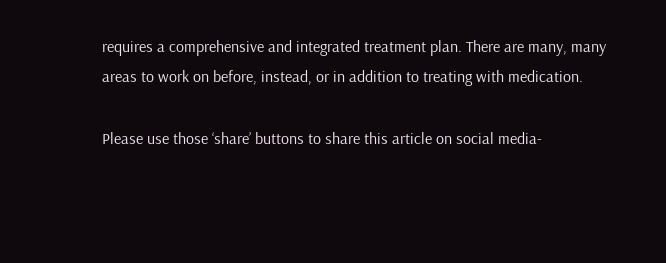requires a comprehensive and integrated treatment plan. There are many, many areas to work on before, instead, or in addition to treating with medication.

Please use those ‘share’ buttons to share this article on social media-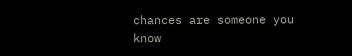chances are someone you know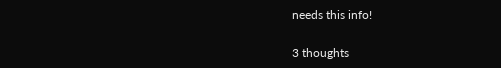needs this info!

3 thoughts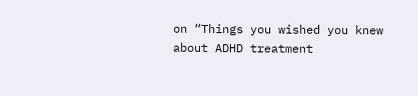on “Things you wished you knew about ADHD treatment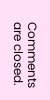Comments are closed.